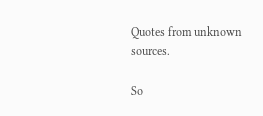Quotes from unknown sources.

So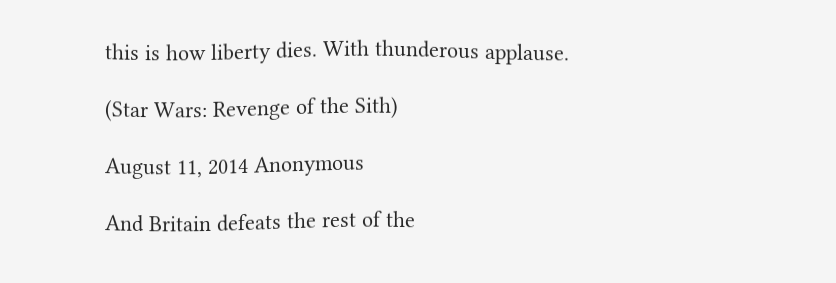this is how liberty dies. With thunderous applause.

(Star Wars: Revenge of the Sith)

August 11, 2014 Anonymous

And Britain defeats the rest of the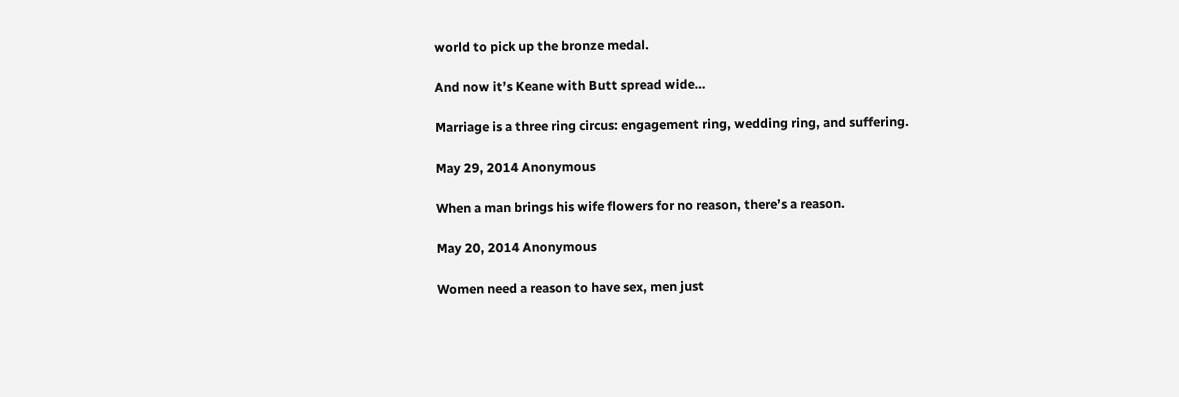world to pick up the bronze medal.

And now it’s Keane with Butt spread wide…

Marriage is a three ring circus: engagement ring, wedding ring, and suffering.

May 29, 2014 Anonymous

When a man brings his wife flowers for no reason, there’s a reason.

May 20, 2014 Anonymous

Women need a reason to have sex, men just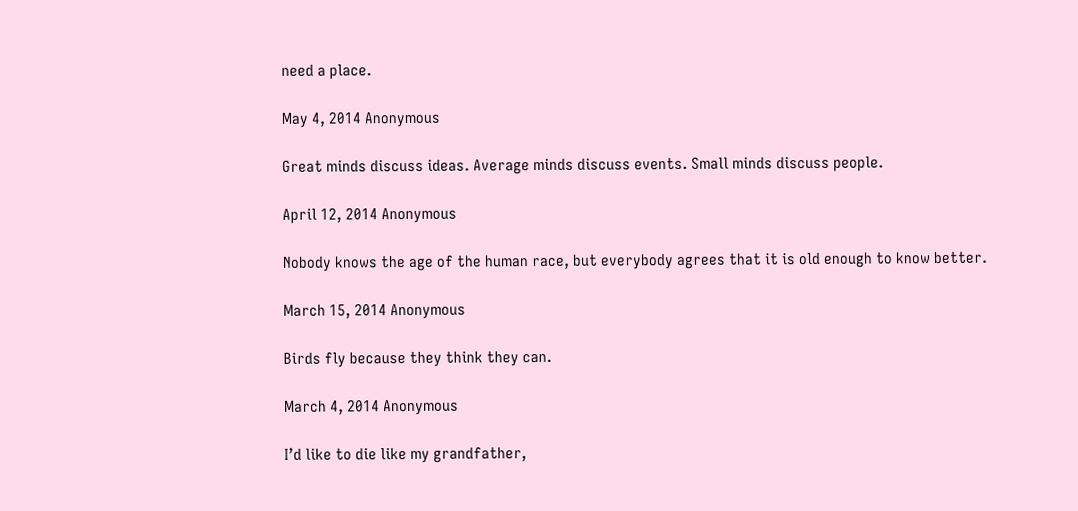need a place.

May 4, 2014 Anonymous

Great minds discuss ideas. Average minds discuss events. Small minds discuss people.

April 12, 2014 Anonymous

Nobody knows the age of the human race, but everybody agrees that it is old enough to know better.

March 15, 2014 Anonymous

Birds fly because they think they can.

March 4, 2014 Anonymous

I’d like to die like my grandfather,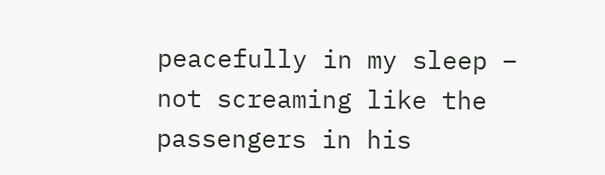peacefully in my sleep – not screaming like the passengers in his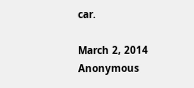car.

March 2, 2014 Anonymous